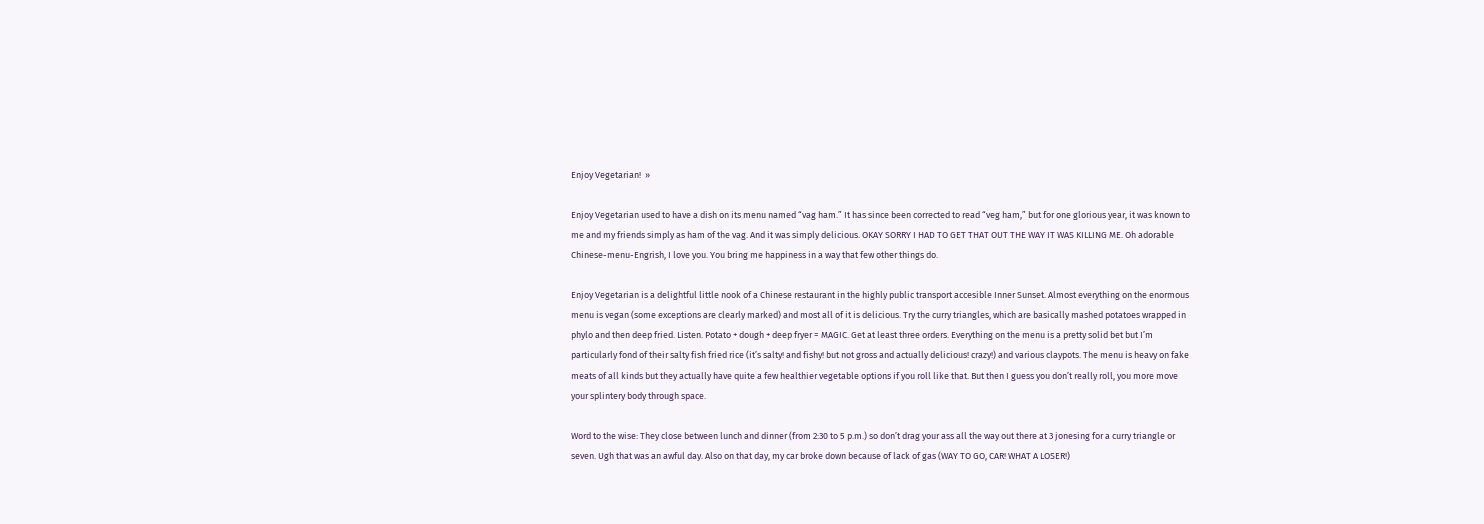Enjoy Vegetarian!  »

Enjoy Vegetarian used to have a dish on its menu named “vag ham.” It has since been corrected to read “veg ham,” but for one glorious year, it was known to me and my friends simply as ham of the vag. And it was simply delicious. OKAY SORRY I HAD TO GET THAT OUT THE WAY IT WAS KILLING ME. Oh adorable Chinese-menu-Engrish, I love you. You bring me happiness in a way that few other things do.

Enjoy Vegetarian is a delightful little nook of a Chinese restaurant in the highly public transport accesible Inner Sunset. Almost everything on the enormous menu is vegan (some exceptions are clearly marked) and most all of it is delicious. Try the curry triangles, which are basically mashed potatoes wrapped in phylo and then deep fried. Listen. Potato + dough + deep fryer = MAGIC. Get at least three orders. Everything on the menu is a pretty solid bet but I’m particularly fond of their salty fish fried rice (it’s salty! and fishy! but not gross and actually delicious! crazy!) and various claypots. The menu is heavy on fake meats of all kinds but they actually have quite a few healthier vegetable options if you roll like that. But then I guess you don’t really roll, you more move your splintery body through space.

Word to the wise: They close between lunch and dinner (from 2:30 to 5 p.m.) so don’t drag your ass all the way out there at 3 jonesing for a curry triangle or seven. Ugh that was an awful day. Also on that day, my car broke down because of lack of gas (WAY TO GO, CAR! WHAT A LOSER!)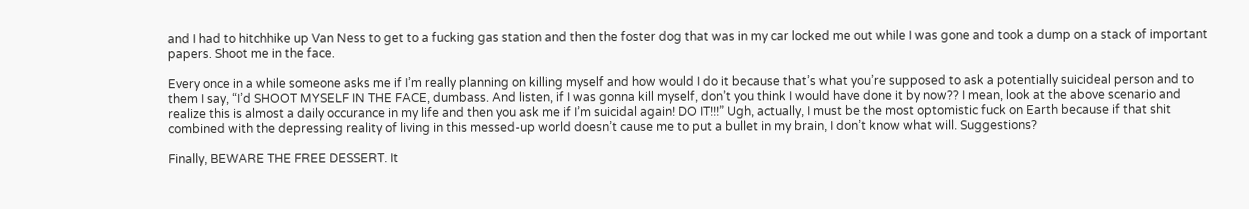and I had to hitchhike up Van Ness to get to a fucking gas station and then the foster dog that was in my car locked me out while I was gone and took a dump on a stack of important papers. Shoot me in the face.

Every once in a while someone asks me if I’m really planning on killing myself and how would I do it because that’s what you’re supposed to ask a potentially suicideal person and to them I say, “I’d SHOOT MYSELF IN THE FACE, dumbass. And listen, if I was gonna kill myself, don’t you think I would have done it by now?? I mean, look at the above scenario and realize this is almost a daily occurance in my life and then you ask me if I’m suicidal again! DO IT!!!” Ugh, actually, I must be the most optomistic fuck on Earth because if that shit combined with the depressing reality of living in this messed-up world doesn’t cause me to put a bullet in my brain, I don’t know what will. Suggestions?

Finally, BEWARE THE FREE DESSERT. It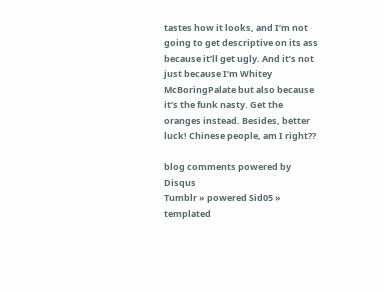tastes how it looks, and I’m not going to get descriptive on its ass because it’ll get ugly. And it’s not just because I’m Whitey McBoringPalate but also because it’s the funk nasty. Get the oranges instead. Besides, better luck! Chinese people, am I right??

blog comments powered by Disqus
Tumblr » powered Sid05 » templated